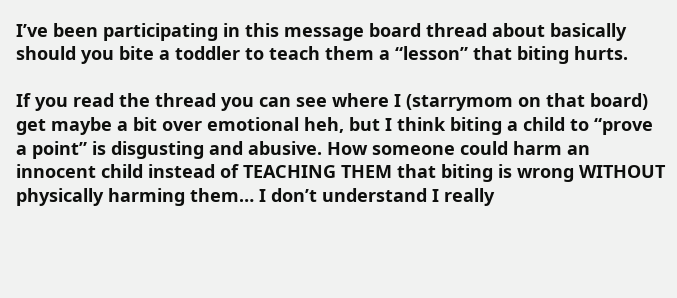I’ve been participating in this message board thread about basically should you bite a toddler to teach them a “lesson” that biting hurts.

If you read the thread you can see where I (starrymom on that board) get maybe a bit over emotional heh, but I think biting a child to “prove a point” is disgusting and abusive. How someone could harm an innocent child instead of TEACHING THEM that biting is wrong WITHOUT physically harming them… I don’t understand I really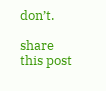don’t.

share this post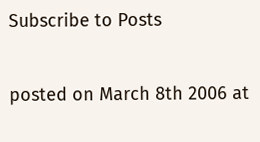Subscribe to Posts

posted on March 8th 2006 at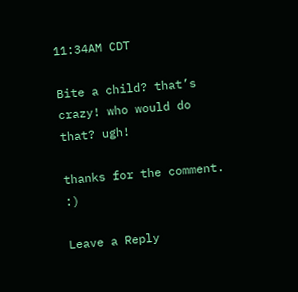11:34AM CDT

Bite a child? that’s crazy! who would do that? ugh!

thanks for the comment. :)

Leave a Reply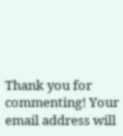Thank you for commenting! Your email address will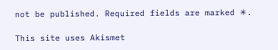not be published. Required fields are marked ✳.

This site uses Akismet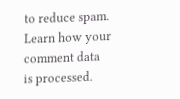to reduce spam. Learn how your comment data is processed.